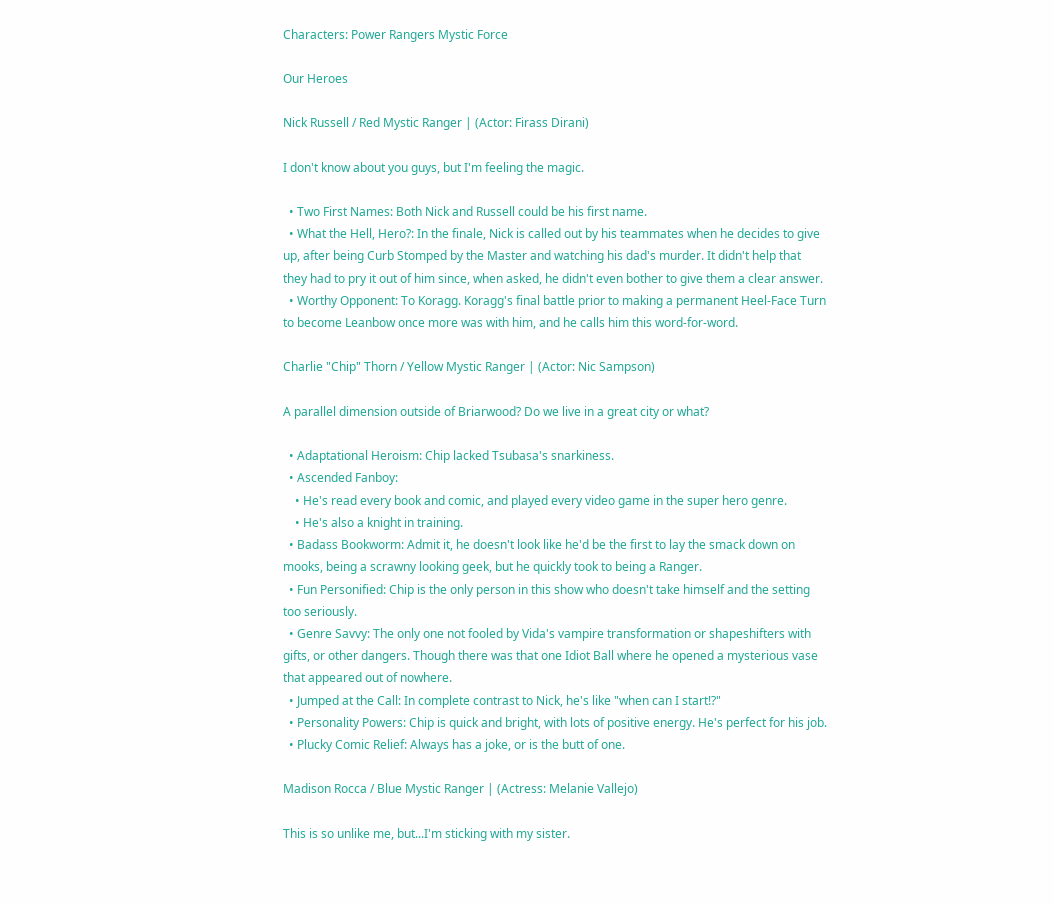Characters: Power Rangers Mystic Force

Our Heroes

Nick Russell / Red Mystic Ranger | (Actor: Firass Dirani)

I don't know about you guys, but I'm feeling the magic.

  • Two First Names: Both Nick and Russell could be his first name.
  • What the Hell, Hero?: In the finale, Nick is called out by his teammates when he decides to give up, after being Curb Stomped by the Master and watching his dad's murder. It didn't help that they had to pry it out of him since, when asked, he didn't even bother to give them a clear answer.
  • Worthy Opponent: To Koragg. Koragg's final battle prior to making a permanent Heel-Face Turn to become Leanbow once more was with him, and he calls him this word-for-word.

Charlie "Chip" Thorn / Yellow Mystic Ranger | (Actor: Nic Sampson)

A parallel dimension outside of Briarwood? Do we live in a great city or what?

  • Adaptational Heroism: Chip lacked Tsubasa's snarkiness.
  • Ascended Fanboy:
    • He's read every book and comic, and played every video game in the super hero genre.
    • He's also a knight in training.
  • Badass Bookworm: Admit it, he doesn't look like he'd be the first to lay the smack down on mooks, being a scrawny looking geek, but he quickly took to being a Ranger.
  • Fun Personified: Chip is the only person in this show who doesn't take himself and the setting too seriously.
  • Genre Savvy: The only one not fooled by Vida's vampire transformation or shapeshifters with gifts, or other dangers. Though there was that one Idiot Ball where he opened a mysterious vase that appeared out of nowhere.
  • Jumped at the Call: In complete contrast to Nick, he's like "when can I start!?"
  • Personality Powers: Chip is quick and bright, with lots of positive energy. He's perfect for his job.
  • Plucky Comic Relief: Always has a joke, or is the butt of one.

Madison Rocca / Blue Mystic Ranger | (Actress: Melanie Vallejo)

This is so unlike me, but...I'm sticking with my sister.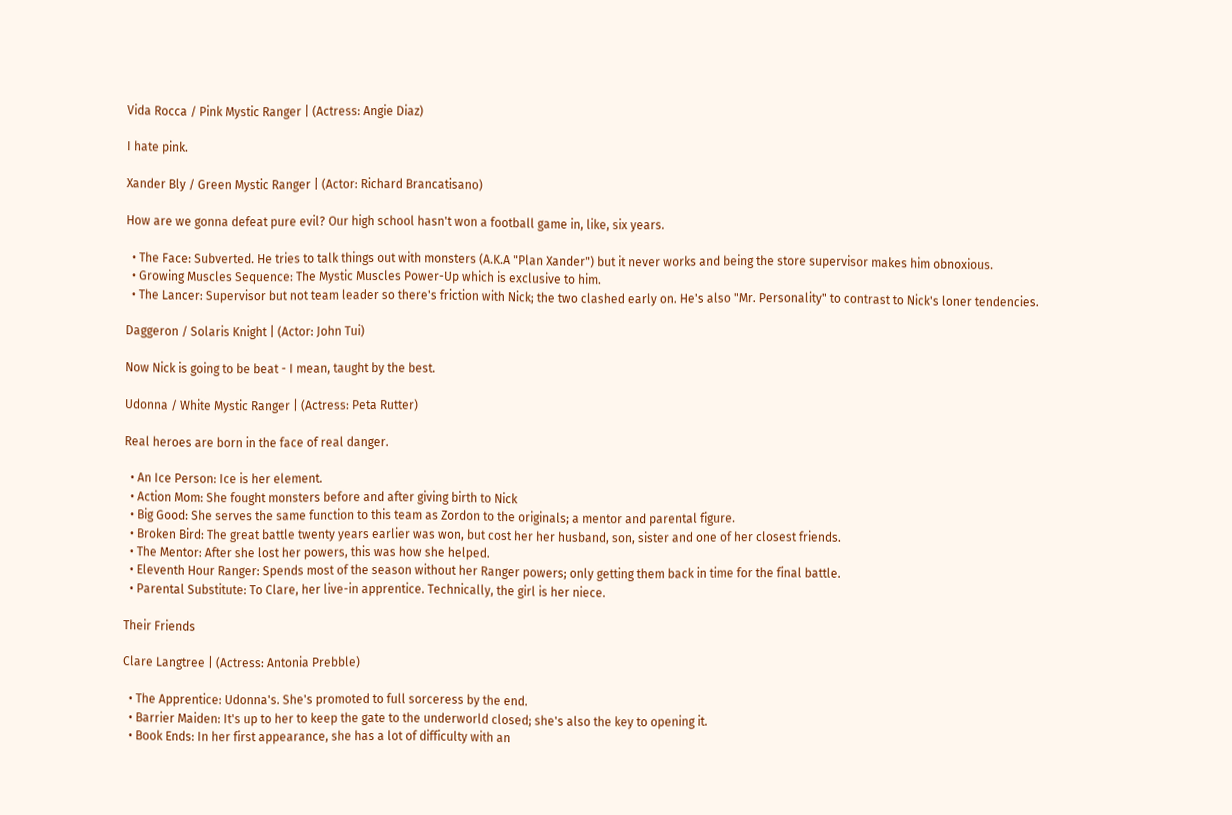Vida Rocca / Pink Mystic Ranger | (Actress: Angie Diaz)

I hate pink.

Xander Bly / Green Mystic Ranger | (Actor: Richard Brancatisano)

How are we gonna defeat pure evil? Our high school hasn't won a football game in, like, six years.

  • The Face: Subverted. He tries to talk things out with monsters (A.K.A "Plan Xander") but it never works and being the store supervisor makes him obnoxious.
  • Growing Muscles Sequence: The Mystic Muscles Power-Up which is exclusive to him.
  • The Lancer: Supervisor but not team leader so there's friction with Nick; the two clashed early on. He's also "Mr. Personality" to contrast to Nick's loner tendencies.

Daggeron / Solaris Knight | (Actor: John Tui)

Now Nick is going to be beat - I mean, taught by the best.

Udonna / White Mystic Ranger | (Actress: Peta Rutter)

Real heroes are born in the face of real danger.

  • An Ice Person: Ice is her element.
  • Action Mom: She fought monsters before and after giving birth to Nick
  • Big Good: She serves the same function to this team as Zordon to the originals; a mentor and parental figure.
  • Broken Bird: The great battle twenty years earlier was won, but cost her her husband, son, sister and one of her closest friends.
  • The Mentor: After she lost her powers, this was how she helped.
  • Eleventh Hour Ranger: Spends most of the season without her Ranger powers; only getting them back in time for the final battle.
  • Parental Substitute: To Clare, her live-in apprentice. Technically, the girl is her niece.

Their Friends

Clare Langtree | (Actress: Antonia Prebble)

  • The Apprentice: Udonna's. She's promoted to full sorceress by the end.
  • Barrier Maiden: It's up to her to keep the gate to the underworld closed; she's also the key to opening it.
  • Book Ends: In her first appearance, she has a lot of difficulty with an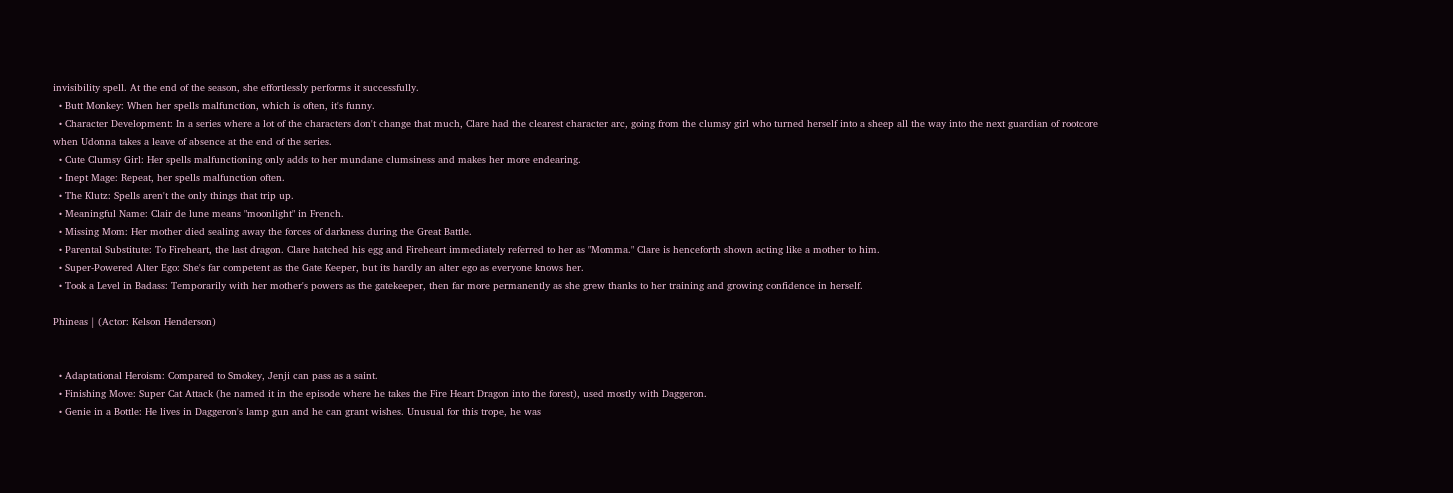invisibility spell. At the end of the season, she effortlessly performs it successfully.
  • Butt Monkey: When her spells malfunction, which is often, it's funny.
  • Character Development: In a series where a lot of the characters don't change that much, Clare had the clearest character arc, going from the clumsy girl who turned herself into a sheep all the way into the next guardian of rootcore when Udonna takes a leave of absence at the end of the series.
  • Cute Clumsy Girl: Her spells malfunctioning only adds to her mundane clumsiness and makes her more endearing.
  • Inept Mage: Repeat, her spells malfunction often.
  • The Klutz: Spells aren't the only things that trip up.
  • Meaningful Name: Clair de lune means "moonlight" in French.
  • Missing Mom: Her mother died sealing away the forces of darkness during the Great Battle.
  • Parental Substitute: To Fireheart, the last dragon. Clare hatched his egg and Fireheart immediately referred to her as "Momma." Clare is henceforth shown acting like a mother to him.
  • Super-Powered Alter Ego: She's far competent as the Gate Keeper, but its hardly an alter ego as everyone knows her.
  • Took a Level in Badass: Temporarily with her mother's powers as the gatekeeper, then far more permanently as she grew thanks to her training and growing confidence in herself.

Phineas | (Actor: Kelson Henderson)


  • Adaptational Heroism: Compared to Smokey, Jenji can pass as a saint.
  • Finishing Move: Super Cat Attack (he named it in the episode where he takes the Fire Heart Dragon into the forest), used mostly with Daggeron.
  • Genie in a Bottle: He lives in Daggeron's lamp gun and he can grant wishes. Unusual for this trope, he was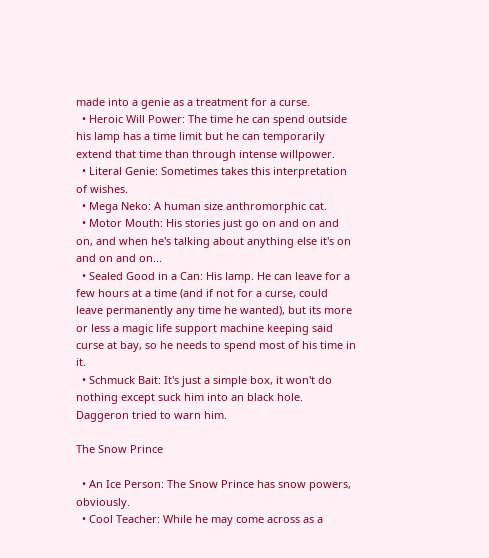made into a genie as a treatment for a curse.
  • Heroic Will Power: The time he can spend outside his lamp has a time limit but he can temporarily extend that time than through intense willpower.
  • Literal Genie: Sometimes takes this interpretation of wishes.
  • Mega Neko: A human size anthromorphic cat.
  • Motor Mouth: His stories just go on and on and on, and when he's talking about anything else it's on and on and on...
  • Sealed Good in a Can: His lamp. He can leave for a few hours at a time (and if not for a curse, could leave permanently any time he wanted), but its more or less a magic life support machine keeping said curse at bay, so he needs to spend most of his time in it.
  • Schmuck Bait: It's just a simple box, it won't do nothing except suck him into an black hole. Daggeron tried to warn him.

The Snow Prince

  • An Ice Person: The Snow Prince has snow powers, obviously.
  • Cool Teacher: While he may come across as a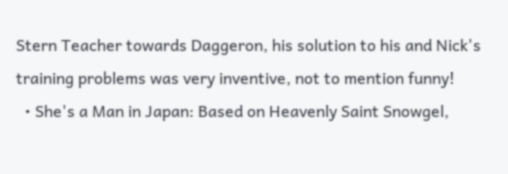Stern Teacher towards Daggeron, his solution to his and Nick's training problems was very inventive, not to mention funny!
  • She's a Man in Japan: Based on Heavenly Saint Snowgel,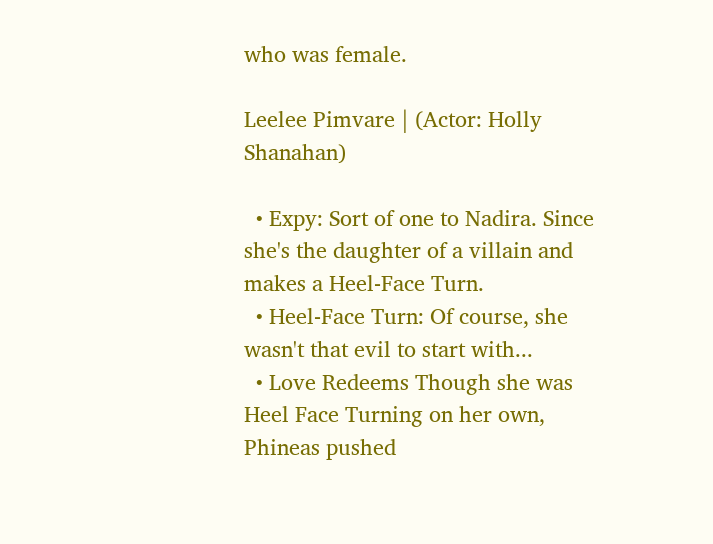who was female.

Leelee Pimvare | (Actor: Holly Shanahan)

  • Expy: Sort of one to Nadira. Since she's the daughter of a villain and makes a Heel-Face Turn.
  • Heel-Face Turn: Of course, she wasn't that evil to start with...
  • Love Redeems Though she was Heel Face Turning on her own, Phineas pushed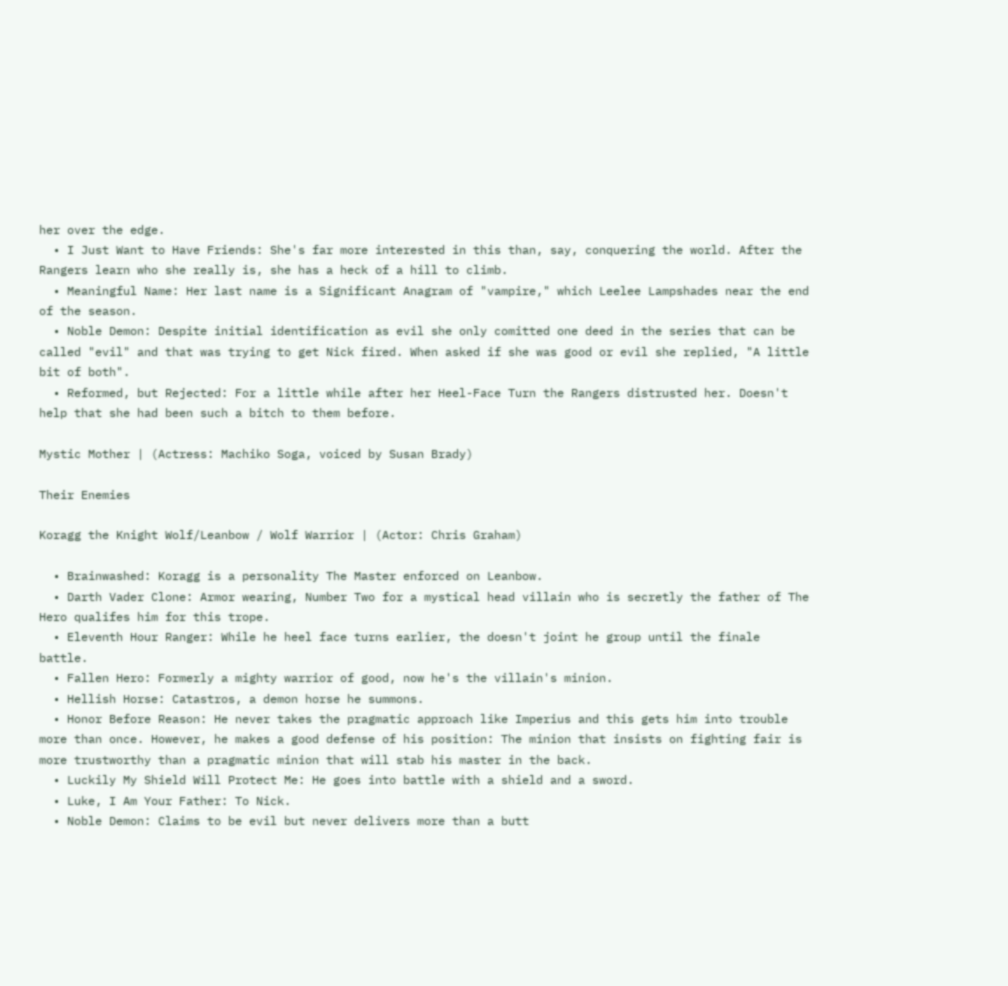her over the edge.
  • I Just Want to Have Friends: She's far more interested in this than, say, conquering the world. After the Rangers learn who she really is, she has a heck of a hill to climb.
  • Meaningful Name: Her last name is a Significant Anagram of "vampire," which Leelee Lampshades near the end of the season.
  • Noble Demon: Despite initial identification as evil she only comitted one deed in the series that can be called "evil" and that was trying to get Nick fired. When asked if she was good or evil she replied, "A little bit of both".
  • Reformed, but Rejected: For a little while after her Heel-Face Turn the Rangers distrusted her. Doesn't help that she had been such a bitch to them before.

Mystic Mother | (Actress: Machiko Soga, voiced by Susan Brady)

Their Enemies

Koragg the Knight Wolf/Leanbow / Wolf Warrior | (Actor: Chris Graham)

  • Brainwashed: Koragg is a personality The Master enforced on Leanbow.
  • Darth Vader Clone: Armor wearing, Number Two for a mystical head villain who is secretly the father of The Hero qualifes him for this trope.
  • Eleventh Hour Ranger: While he heel face turns earlier, the doesn't joint he group until the finale battle.
  • Fallen Hero: Formerly a mighty warrior of good, now he's the villain's minion.
  • Hellish Horse: Catastros, a demon horse he summons.
  • Honor Before Reason: He never takes the pragmatic approach like Imperius and this gets him into trouble more than once. However, he makes a good defense of his position: The minion that insists on fighting fair is more trustworthy than a pragmatic minion that will stab his master in the back.
  • Luckily My Shield Will Protect Me: He goes into battle with a shield and a sword.
  • Luke, I Am Your Father: To Nick.
  • Noble Demon: Claims to be evil but never delivers more than a butt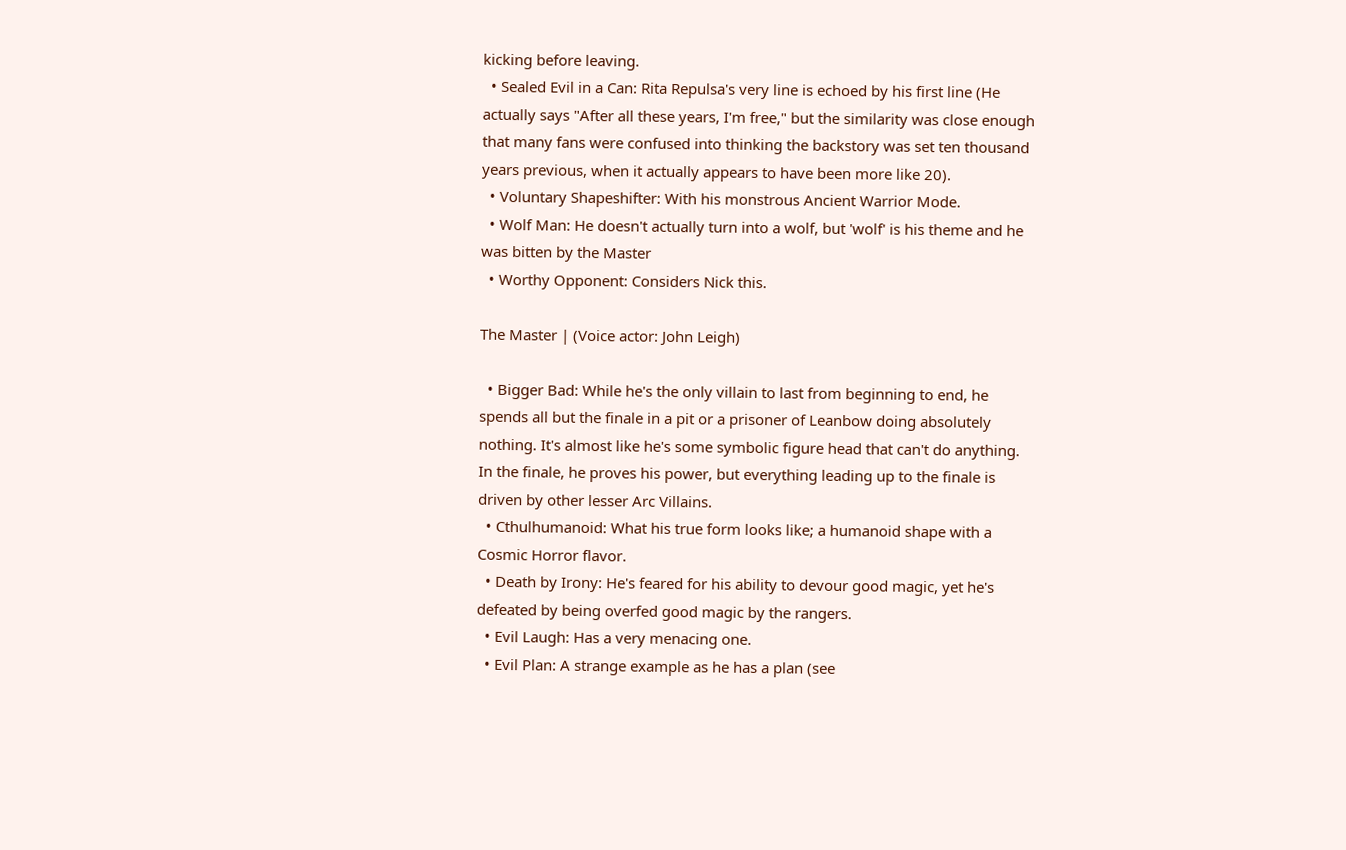kicking before leaving.
  • Sealed Evil in a Can: Rita Repulsa's very line is echoed by his first line (He actually says "After all these years, I'm free," but the similarity was close enough that many fans were confused into thinking the backstory was set ten thousand years previous, when it actually appears to have been more like 20).
  • Voluntary Shapeshifter: With his monstrous Ancient Warrior Mode.
  • Wolf Man: He doesn't actually turn into a wolf, but 'wolf' is his theme and he was bitten by the Master
  • Worthy Opponent: Considers Nick this.

The Master | (Voice actor: John Leigh)

  • Bigger Bad: While he's the only villain to last from beginning to end, he spends all but the finale in a pit or a prisoner of Leanbow doing absolutely nothing. It's almost like he's some symbolic figure head that can't do anything. In the finale, he proves his power, but everything leading up to the finale is driven by other lesser Arc Villains.
  • Cthulhumanoid: What his true form looks like; a humanoid shape with a Cosmic Horror flavor.
  • Death by Irony: He's feared for his ability to devour good magic, yet he's defeated by being overfed good magic by the rangers.
  • Evil Laugh: Has a very menacing one.
  • Evil Plan: A strange example as he has a plan (see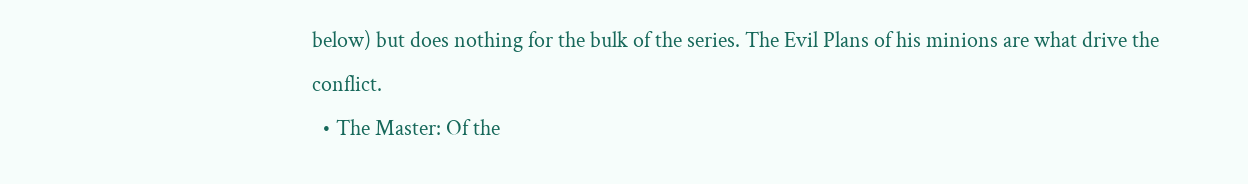below) but does nothing for the bulk of the series. The Evil Plans of his minions are what drive the conflict.
  • The Master: Of the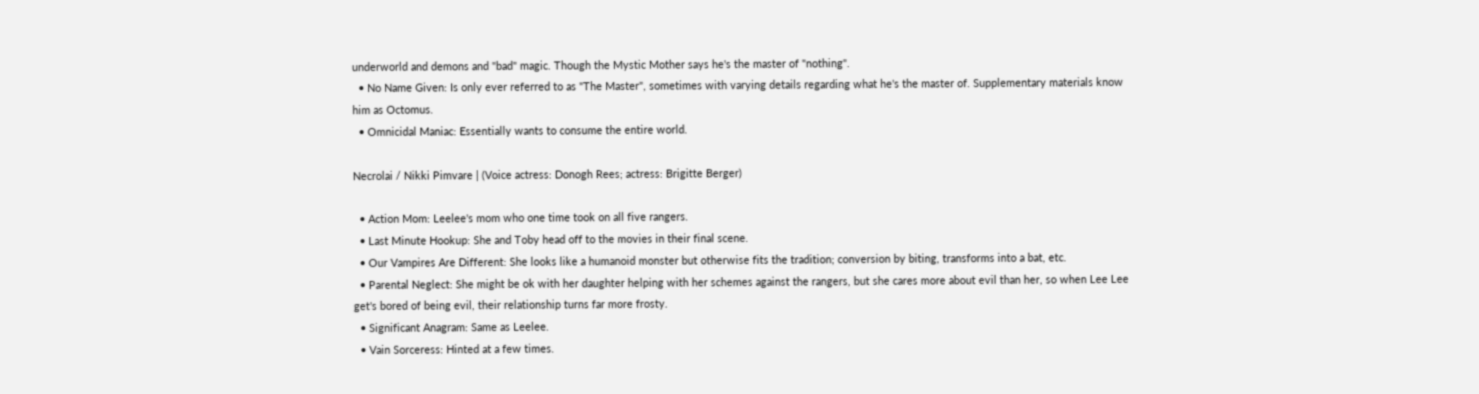underworld and demons and "bad" magic. Though the Mystic Mother says he's the master of "nothing".
  • No Name Given: Is only ever referred to as "The Master", sometimes with varying details regarding what he's the master of. Supplementary materials know him as Octomus.
  • Omnicidal Maniac: Essentially wants to consume the entire world.

Necrolai / Nikki Pimvare | (Voice actress: Donogh Rees; actress: Brigitte Berger)

  • Action Mom: Leelee's mom who one time took on all five rangers.
  • Last Minute Hookup: She and Toby head off to the movies in their final scene.
  • Our Vampires Are Different: She looks like a humanoid monster but otherwise fits the tradition; conversion by biting, transforms into a bat, etc.
  • Parental Neglect: She might be ok with her daughter helping with her schemes against the rangers, but she cares more about evil than her, so when Lee Lee get's bored of being evil, their relationship turns far more frosty.
  • Significant Anagram: Same as Leelee.
  • Vain Sorceress: Hinted at a few times.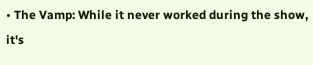• The Vamp: While it never worked during the show, it's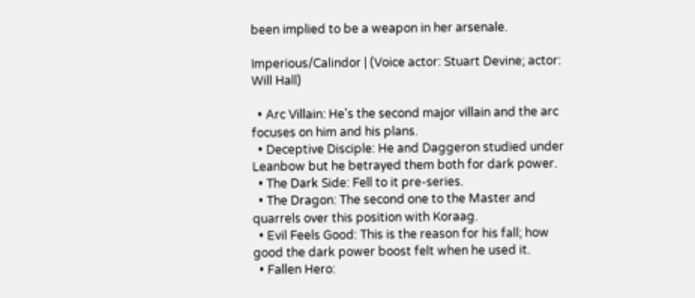been implied to be a weapon in her arsenale.

Imperious/Calindor | (Voice actor: Stuart Devine; actor: Will Hall)

  • Arc Villain: He's the second major villain and the arc focuses on him and his plans.
  • Deceptive Disciple: He and Daggeron studied under Leanbow but he betrayed them both for dark power.
  • The Dark Side: Fell to it pre-series.
  • The Dragon: The second one to the Master and quarrels over this position with Koraag.
  • Evil Feels Good: This is the reason for his fall; how good the dark power boost felt when he used it.
  • Fallen Hero: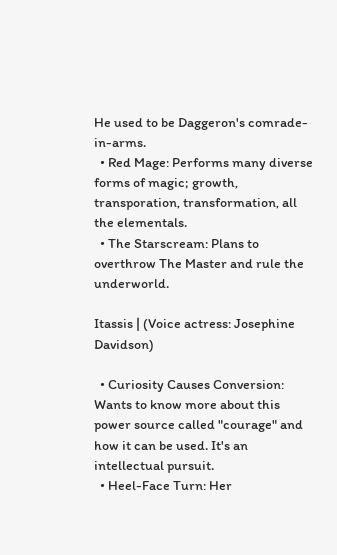He used to be Daggeron's comrade-in-arms.
  • Red Mage: Performs many diverse forms of magic; growth, transporation, transformation, all the elementals.
  • The Starscream: Plans to overthrow The Master and rule the underworld.

Itassis | (Voice actress: Josephine Davidson)

  • Curiosity Causes Conversion: Wants to know more about this power source called "courage" and how it can be used. It's an intellectual pursuit.
  • Heel-Face Turn: Her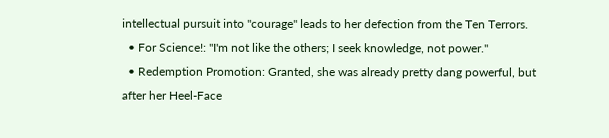intellectual pursuit into "courage" leads to her defection from the Ten Terrors.
  • For Science!: "I'm not like the others; I seek knowledge, not power."
  • Redemption Promotion: Granted, she was already pretty dang powerful, but after her Heel-Face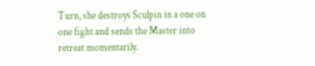Turn, she destroys Sculpin in a one on one fight and sends the Master into retreat momentarily.